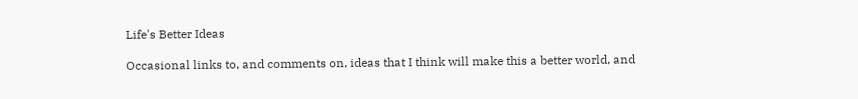Life's Better Ideas

Occasional links to, and comments on, ideas that I think will make this a better world, and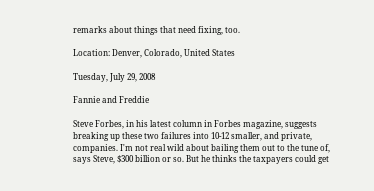remarks about things that need fixing, too.

Location: Denver, Colorado, United States

Tuesday, July 29, 2008

Fannie and Freddie

Steve Forbes, in his latest column in Forbes magazine, suggests breaking up these two failures into 10-12 smaller, and private, companies. I'm not real wild about bailing them out to the tune of, says Steve, $300 billion or so. But he thinks the taxpayers could get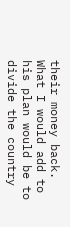their money back. What I would add to his plan would be to divide the country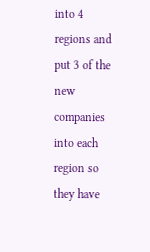into 4 regions and put 3 of the new companies into each region so they have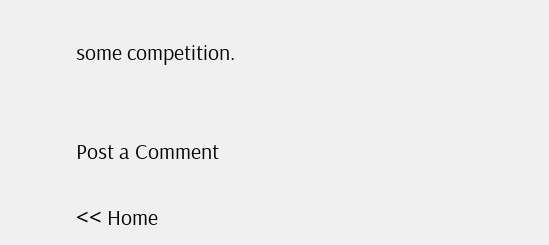some competition.


Post a Comment

<< Home